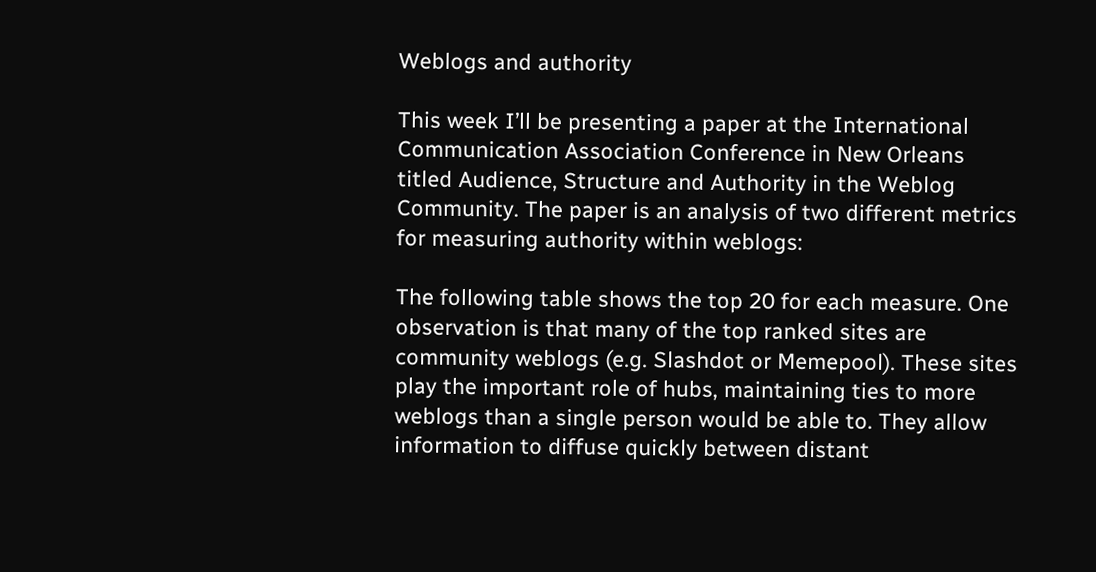Weblogs and authority

This week I’ll be presenting a paper at the International Communication Association Conference in New Orleans titled Audience, Structure and Authority in the Weblog Community. The paper is an analysis of two different metrics for measuring authority within weblogs:

The following table shows the top 20 for each measure. One observation is that many of the top ranked sites are community weblogs (e.g. Slashdot or Memepool). These sites play the important role of hubs, maintaining ties to more weblogs than a single person would be able to. They allow information to diffuse quickly between distant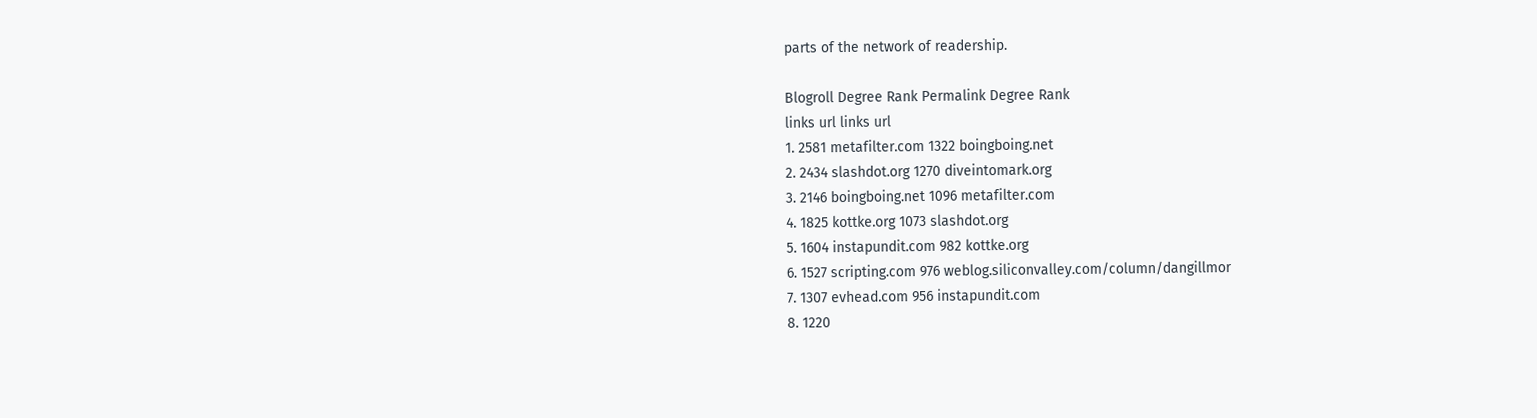parts of the network of readership.

Blogroll Degree Rank Permalink Degree Rank
links url links url
1. 2581 metafilter.com 1322 boingboing.net
2. 2434 slashdot.org 1270 diveintomark.org
3. 2146 boingboing.net 1096 metafilter.com
4. 1825 kottke.org 1073 slashdot.org
5. 1604 instapundit.com 982 kottke.org
6. 1527 scripting.com 976 weblog.siliconvalley.com/column/dangillmor
7. 1307 evhead.com 956 instapundit.com
8. 1220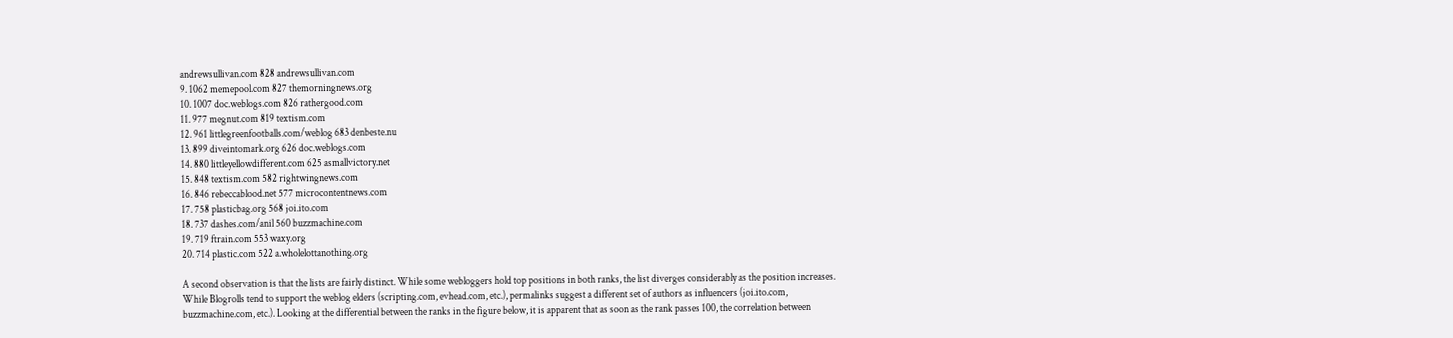andrewsullivan.com 828 andrewsullivan.com
9. 1062 memepool.com 827 themorningnews.org
10. 1007 doc.weblogs.com 826 rathergood.com
11. 977 megnut.com 819 textism.com
12. 961 littlegreenfootballs.com/weblog 683 denbeste.nu
13. 899 diveintomark.org 626 doc.weblogs.com
14. 880 littleyellowdifferent.com 625 asmallvictory.net
15. 848 textism.com 582 rightwingnews.com
16. 846 rebeccablood.net 577 microcontentnews.com
17. 758 plasticbag.org 568 joi.ito.com
18. 737 dashes.com/anil 560 buzzmachine.com
19. 719 ftrain.com 553 waxy.org
20. 714 plastic.com 522 a.wholelottanothing.org

A second observation is that the lists are fairly distinct. While some webloggers hold top positions in both ranks, the list diverges considerably as the position increases. While Blogrolls tend to support the weblog elders (scripting.com, evhead.com, etc.), permalinks suggest a different set of authors as influencers (joi.ito.com, buzzmachine.com, etc.). Looking at the differential between the ranks in the figure below, it is apparent that as soon as the rank passes 100, the correlation between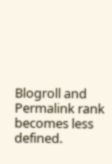Blogroll and Permalink rank becomes less defined.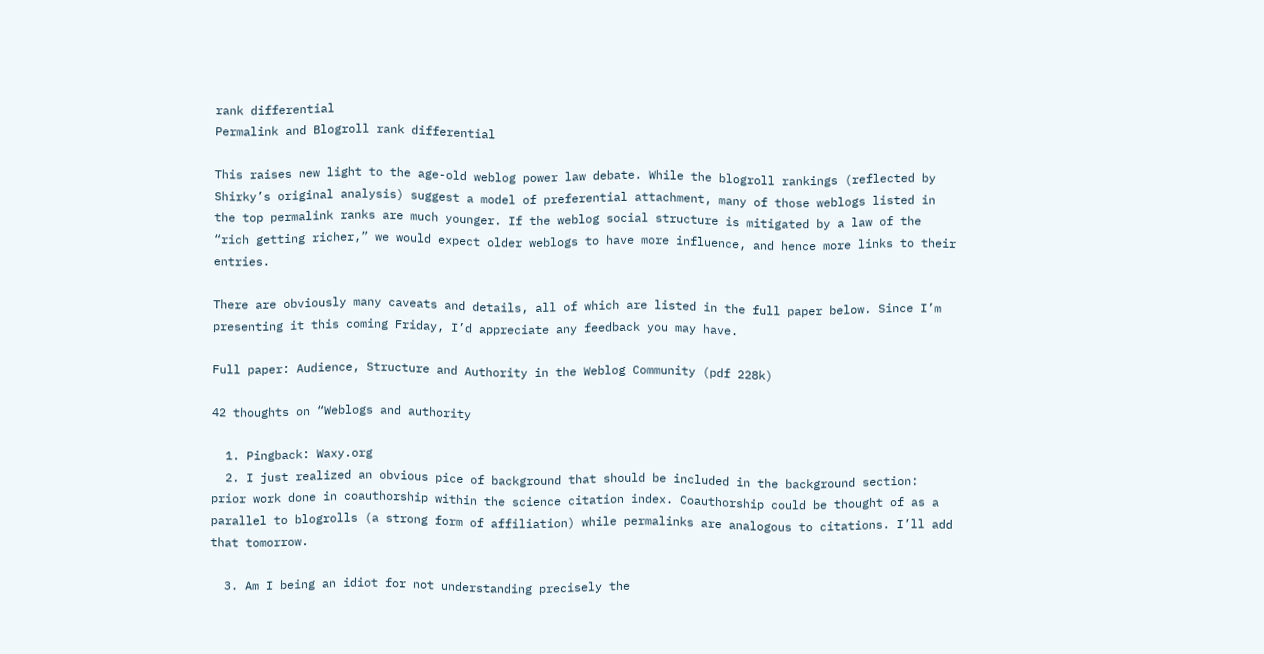rank differential
Permalink and Blogroll rank differential

This raises new light to the age-old weblog power law debate. While the blogroll rankings (reflected by Shirky’s original analysis) suggest a model of preferential attachment, many of those weblogs listed in the top permalink ranks are much younger. If the weblog social structure is mitigated by a law of the “rich getting richer,” we would expect older weblogs to have more influence, and hence more links to their entries.

There are obviously many caveats and details, all of which are listed in the full paper below. Since I’m presenting it this coming Friday, I’d appreciate any feedback you may have.

Full paper: Audience, Structure and Authority in the Weblog Community (pdf 228k)

42 thoughts on “Weblogs and authority

  1. Pingback: Waxy.org
  2. I just realized an obvious pice of background that should be included in the background section: prior work done in coauthorship within the science citation index. Coauthorship could be thought of as a parallel to blogrolls (a strong form of affiliation) while permalinks are analogous to citations. I’ll add that tomorrow.

  3. Am I being an idiot for not understanding precisely the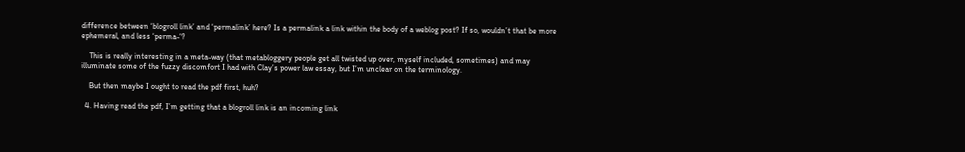difference between ‘blogroll link’ and ‘permalink’ here? Is a permalink a link within the body of a weblog post? If so, wouldn’t that be more ephemeral, and less ‘perma-‘?

    This is really interesting in a meta-way (that metabloggery people get all twisted up over, myself included, sometimes) and may illuminate some of the fuzzy discomfort I had with Clay’s power law essay, but I’m unclear on the terminology.

    But then maybe I ought to read the pdf first, huh?

  4. Having read the pdf, I’m getting that a blogroll link is an incoming link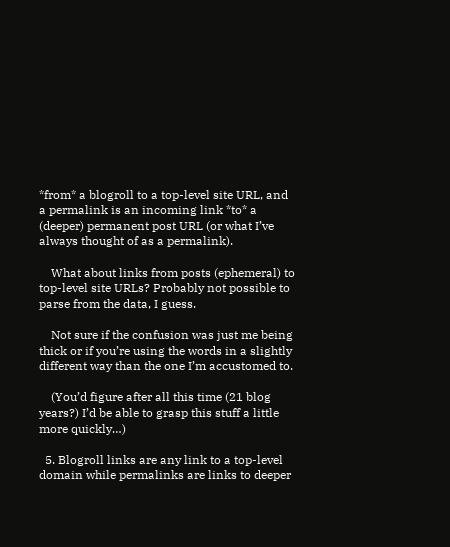*from* a blogroll to a top-level site URL, and a permalink is an incoming link *to* a (deeper) permanent post URL (or what I’ve always thought of as a permalink).

    What about links from posts (ephemeral) to top-level site URLs? Probably not possible to parse from the data, I guess.

    Not sure if the confusion was just me being thick or if you’re using the words in a slightly different way than the one I’m accustomed to.

    (You’d figure after all this time (21 blog years?) I’d be able to grasp this stuff a little more quickly…)

  5. Blogroll links are any link to a top-level domain while permalinks are links to deeper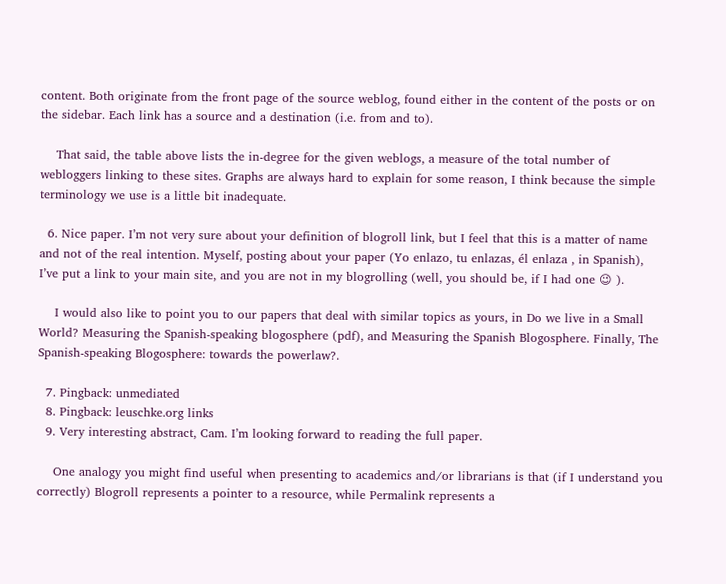content. Both originate from the front page of the source weblog, found either in the content of the posts or on the sidebar. Each link has a source and a destination (i.e. from and to).

    That said, the table above lists the in-degree for the given weblogs, a measure of the total number of webloggers linking to these sites. Graphs are always hard to explain for some reason, I think because the simple terminology we use is a little bit inadequate.

  6. Nice paper. I’m not very sure about your definition of blogroll link, but I feel that this is a matter of name and not of the real intention. Myself, posting about your paper (Yo enlazo, tu enlazas, él enlaza , in Spanish), I’ve put a link to your main site, and you are not in my blogrolling (well, you should be, if I had one 😉 ).

    I would also like to point you to our papers that deal with similar topics as yours, in Do we live in a Small World? Measuring the Spanish-speaking blogosphere (pdf), and Measuring the Spanish Blogosphere. Finally, The Spanish-speaking Blogosphere: towards the powerlaw?.

  7. Pingback: unmediated
  8. Pingback: leuschke.org links
  9. Very interesting abstract, Cam. I’m looking forward to reading the full paper.

    One analogy you might find useful when presenting to academics and/or librarians is that (if I understand you correctly) Blogroll represents a pointer to a resource, while Permalink represents a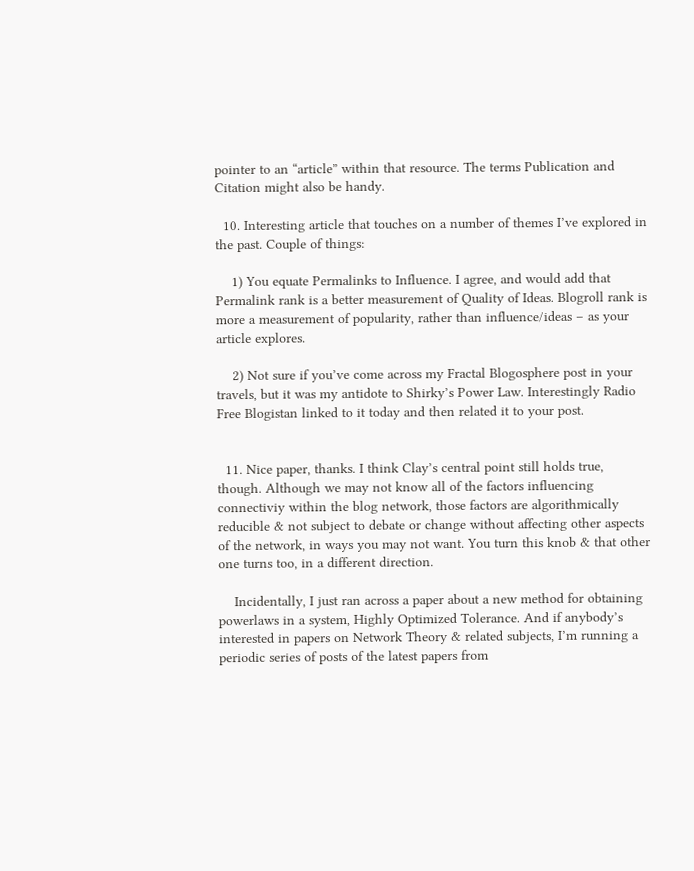pointer to an “article” within that resource. The terms Publication and Citation might also be handy.

  10. Interesting article that touches on a number of themes I’ve explored in the past. Couple of things:

    1) You equate Permalinks to Influence. I agree, and would add that Permalink rank is a better measurement of Quality of Ideas. Blogroll rank is more a measurement of popularity, rather than influence/ideas – as your article explores.

    2) Not sure if you’ve come across my Fractal Blogosphere post in your travels, but it was my antidote to Shirky’s Power Law. Interestingly Radio Free Blogistan linked to it today and then related it to your post.


  11. Nice paper, thanks. I think Clay’s central point still holds true, though. Although we may not know all of the factors influencing connectiviy within the blog network, those factors are algorithmically reducible & not subject to debate or change without affecting other aspects of the network, in ways you may not want. You turn this knob & that other one turns too, in a different direction.

    Incidentally, I just ran across a paper about a new method for obtaining powerlaws in a system, Highly Optimized Tolerance. And if anybody’s interested in papers on Network Theory & related subjects, I’m running a periodic series of posts of the latest papers from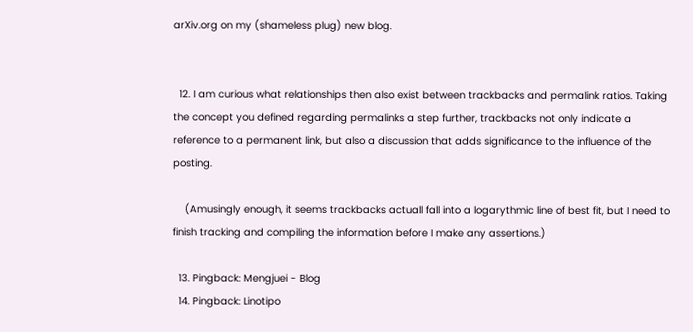arXiv.org on my (shameless plug) new blog.


  12. I am curious what relationships then also exist between trackbacks and permalink ratios. Taking the concept you defined regarding permalinks a step further, trackbacks not only indicate a reference to a permanent link, but also a discussion that adds significance to the influence of the posting.

    (Amusingly enough, it seems trackbacks actuall fall into a logarythmic line of best fit, but I need to finish tracking and compiling the information before I make any assertions.)

  13. Pingback: Mengjuei - Blog
  14. Pingback: Linotipo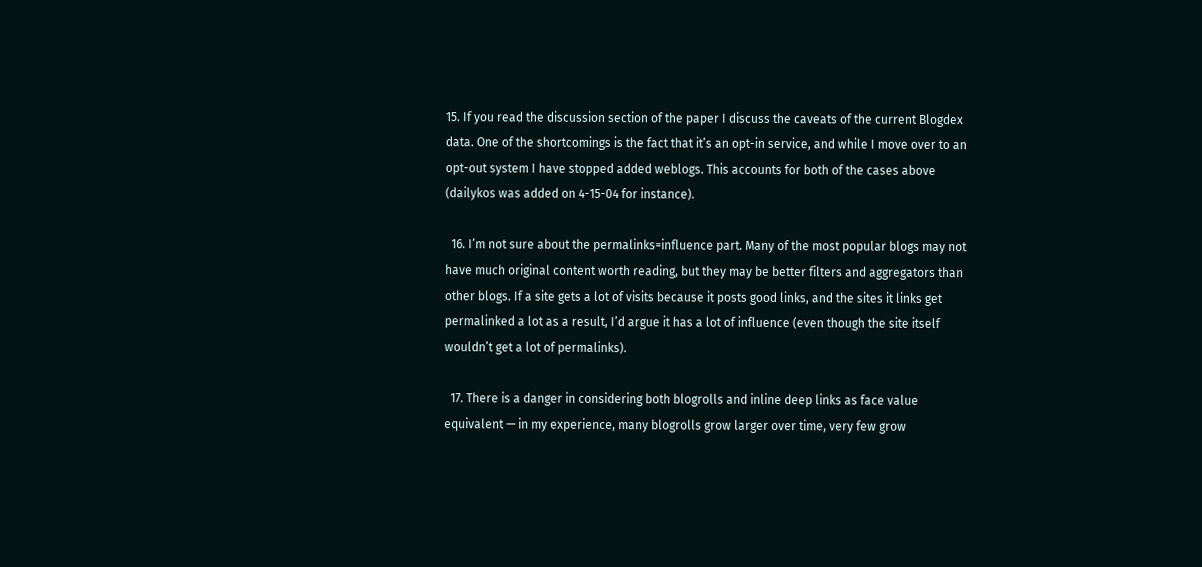15. If you read the discussion section of the paper I discuss the caveats of the current Blogdex data. One of the shortcomings is the fact that it’s an opt-in service, and while I move over to an opt-out system I have stopped added weblogs. This accounts for both of the cases above (dailykos was added on 4-15-04 for instance).

  16. I’m not sure about the permalinks=influence part. Many of the most popular blogs may not have much original content worth reading, but they may be better filters and aggregators than other blogs. If a site gets a lot of visits because it posts good links, and the sites it links get permalinked a lot as a result, I’d argue it has a lot of influence (even though the site itself wouldn’t get a lot of permalinks).

  17. There is a danger in considering both blogrolls and inline deep links as face value equivalent — in my experience, many blogrolls grow larger over time, very few grow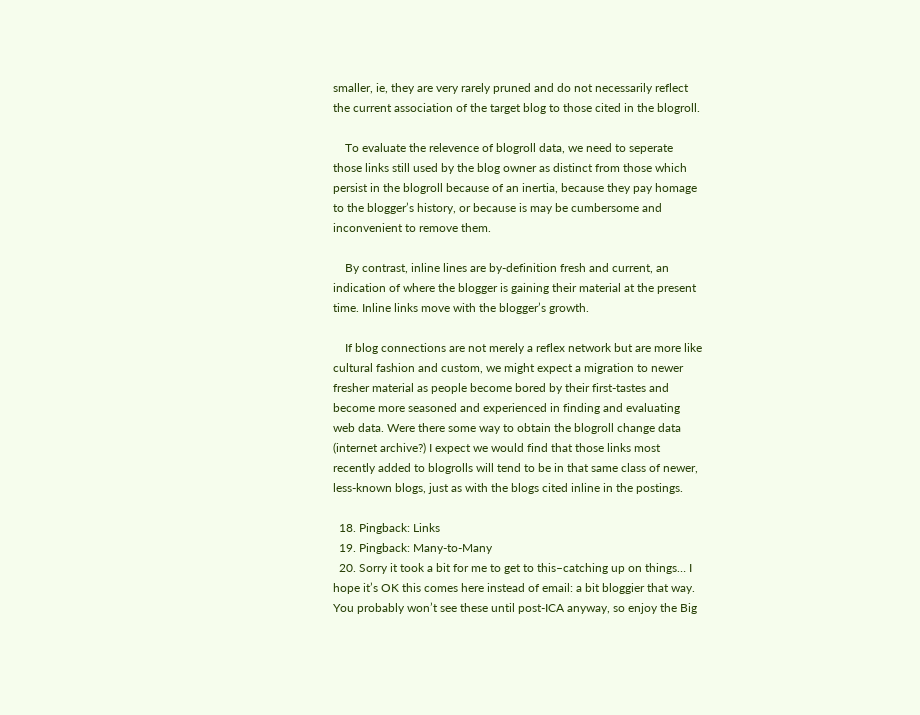smaller, ie, they are very rarely pruned and do not necessarily reflect the current association of the target blog to those cited in the blogroll.

    To evaluate the relevence of blogroll data, we need to seperate those links still used by the blog owner as distinct from those which persist in the blogroll because of an inertia, because they pay homage to the blogger’s history, or because is may be cumbersome and inconvenient to remove them.

    By contrast, inline lines are by-definition fresh and current, an indication of where the blogger is gaining their material at the present time. Inline links move with the blogger’s growth.

    If blog connections are not merely a reflex network but are more like cultural fashion and custom, we might expect a migration to newer fresher material as people become bored by their first-tastes and become more seasoned and experienced in finding and evaluating web data. Were there some way to obtain the blogroll change data (internet archive?) I expect we would find that those links most recently added to blogrolls will tend to be in that same class of newer, less-known blogs, just as with the blogs cited inline in the postings.

  18. Pingback: Links
  19. Pingback: Many-to-Many
  20. Sorry it took a bit for me to get to this–catching up on things… I hope it’s OK this comes here instead of email: a bit bloggier that way. You probably won’t see these until post-ICA anyway, so enjoy the Big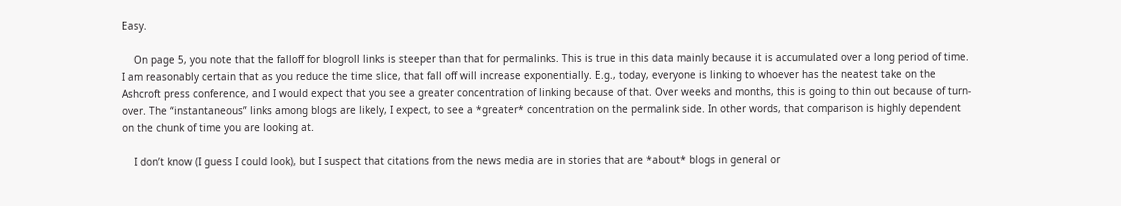Easy.

    On page 5, you note that the falloff for blogroll links is steeper than that for permalinks. This is true in this data mainly because it is accumulated over a long period of time. I am reasonably certain that as you reduce the time slice, that fall off will increase exponentially. E.g., today, everyone is linking to whoever has the neatest take on the Ashcroft press conference, and I would expect that you see a greater concentration of linking because of that. Over weeks and months, this is going to thin out because of turn-over. The “instantaneous” links among blogs are likely, I expect, to see a *greater* concentration on the permalink side. In other words, that comparison is highly dependent on the chunk of time you are looking at.

    I don’t know (I guess I could look), but I suspect that citations from the news media are in stories that are *about* blogs in general or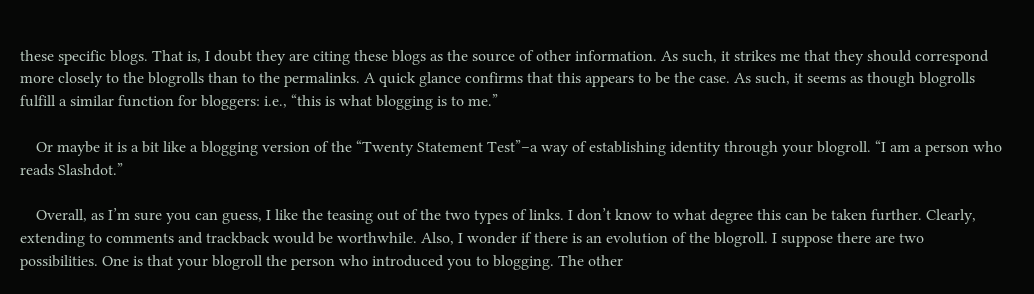these specific blogs. That is, I doubt they are citing these blogs as the source of other information. As such, it strikes me that they should correspond more closely to the blogrolls than to the permalinks. A quick glance confirms that this appears to be the case. As such, it seems as though blogrolls fulfill a similar function for bloggers: i.e., “this is what blogging is to me.”

    Or maybe it is a bit like a blogging version of the “Twenty Statement Test”–a way of establishing identity through your blogroll. “I am a person who reads Slashdot.”

    Overall, as I’m sure you can guess, I like the teasing out of the two types of links. I don’t know to what degree this can be taken further. Clearly, extending to comments and trackback would be worthwhile. Also, I wonder if there is an evolution of the blogroll. I suppose there are two possibilities. One is that your blogroll the person who introduced you to blogging. The other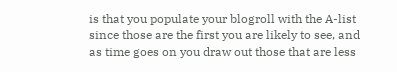is that you populate your blogroll with the A-list since those are the first you are likely to see, and as time goes on you draw out those that are less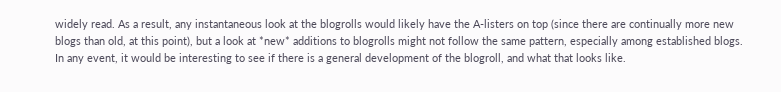widely read. As a result, any instantaneous look at the blogrolls would likely have the A-listers on top (since there are continually more new blogs than old, at this point), but a look at *new* additions to blogrolls might not follow the same pattern, especially among established blogs. In any event, it would be interesting to see if there is a general development of the blogroll, and what that looks like.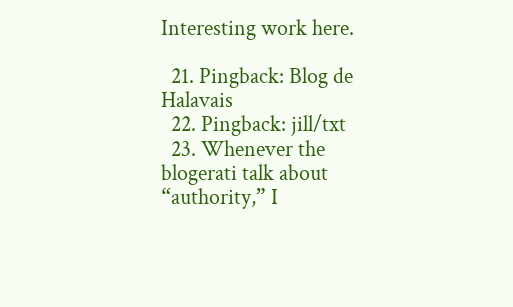Interesting work here.

  21. Pingback: Blog de Halavais
  22. Pingback: jill/txt
  23. Whenever the blogerati talk about “authority,” I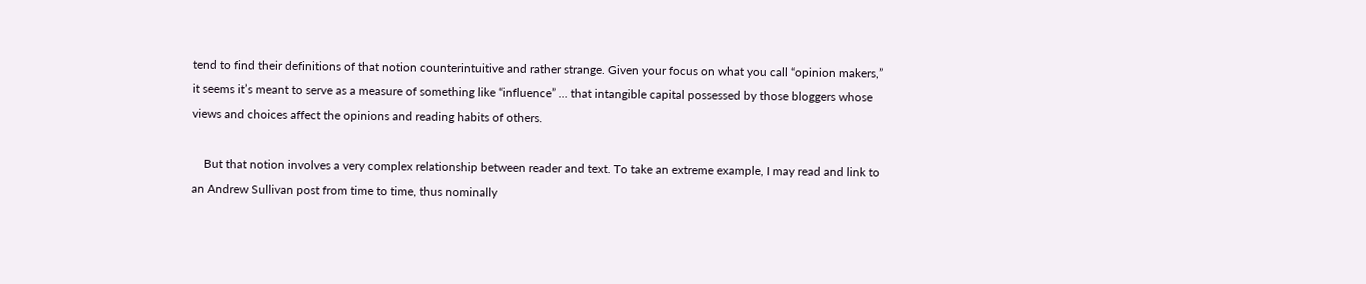tend to find their definitions of that notion counterintuitive and rather strange. Given your focus on what you call “opinion makers,” it seems it’s meant to serve as a measure of something like “influence” … that intangible capital possessed by those bloggers whose views and choices affect the opinions and reading habits of others.

    But that notion involves a very complex relationship between reader and text. To take an extreme example, I may read and link to an Andrew Sullivan post from time to time, thus nominally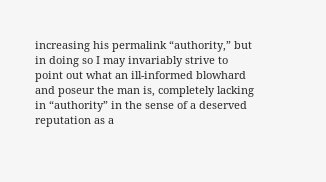increasing his permalink “authority,” but in doing so I may invariably strive to point out what an ill-informed blowhard and poseur the man is, completely lacking in “authority” in the sense of a deserved reputation as a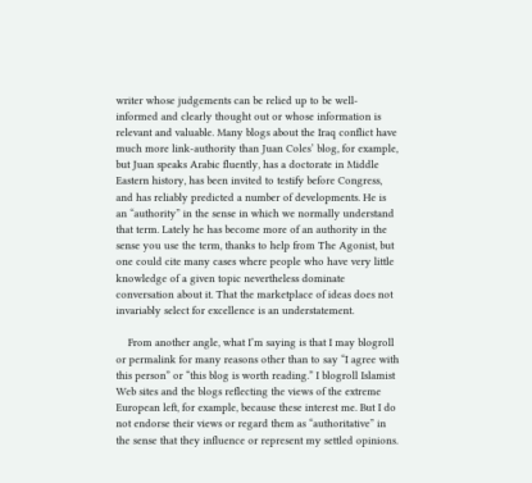writer whose judgements can be relied up to be well-informed and clearly thought out or whose information is relevant and valuable. Many blogs about the Iraq conflict have much more link-authority than Juan Coles’ blog, for example, but Juan speaks Arabic fluently, has a doctorate in Middle Eastern history, has been invited to testify before Congress, and has reliably predicted a number of developments. He is an “authority” in the sense in which we normally understand that term. Lately he has become more of an authority in the sense you use the term, thanks to help from The Agonist, but one could cite many cases where people who have very little knowledge of a given topic nevertheless dominate conversation about it. That the marketplace of ideas does not invariably select for excellence is an understatement.

    From another angle, what I’m saying is that I may blogroll or permalink for many reasons other than to say “I agree with this person” or “this blog is worth reading.” I blogroll Islamist Web sites and the blogs reflecting the views of the extreme European left, for example, because these interest me. But I do not endorse their views or regard them as “authoritative” in the sense that they influence or represent my settled opinions.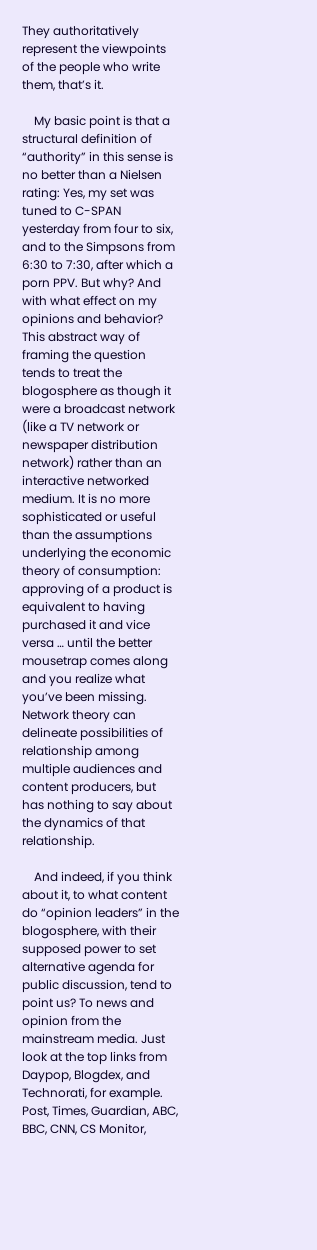They authoritatively represent the viewpoints of the people who write them, that’s it.

    My basic point is that a structural definition of “authority” in this sense is no better than a Nielsen rating: Yes, my set was tuned to C-SPAN yesterday from four to six, and to the Simpsons from 6:30 to 7:30, after which a porn PPV. But why? And with what effect on my opinions and behavior? This abstract way of framing the question tends to treat the blogosphere as though it were a broadcast network (like a TV network or newspaper distribution network) rather than an interactive networked medium. It is no more sophisticated or useful than the assumptions underlying the economic theory of consumption: approving of a product is equivalent to having purchased it and vice versa … until the better mousetrap comes along and you realize what you’ve been missing. Network theory can delineate possibilities of relationship among multiple audiences and content producers, but has nothing to say about the dynamics of that relationship.

    And indeed, if you think about it, to what content do “opinion leaders” in the blogosphere, with their supposed power to set alternative agenda for public discussion, tend to point us? To news and opinion from the mainstream media. Just look at the top links from Daypop, Blogdex, and Technorati, for example. Post, Times, Guardian, ABC, BBC, CNN, CS Monitor,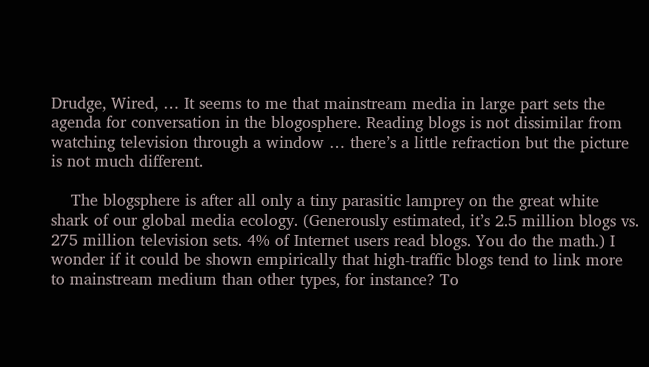Drudge, Wired, … It seems to me that mainstream media in large part sets the agenda for conversation in the blogosphere. Reading blogs is not dissimilar from watching television through a window … there’s a little refraction but the picture is not much different.

    The blogsphere is after all only a tiny parasitic lamprey on the great white shark of our global media ecology. (Generously estimated, it’s 2.5 million blogs vs. 275 million television sets. 4% of Internet users read blogs. You do the math.) I wonder if it could be shown empirically that high-traffic blogs tend to link more to mainstream medium than other types, for instance? To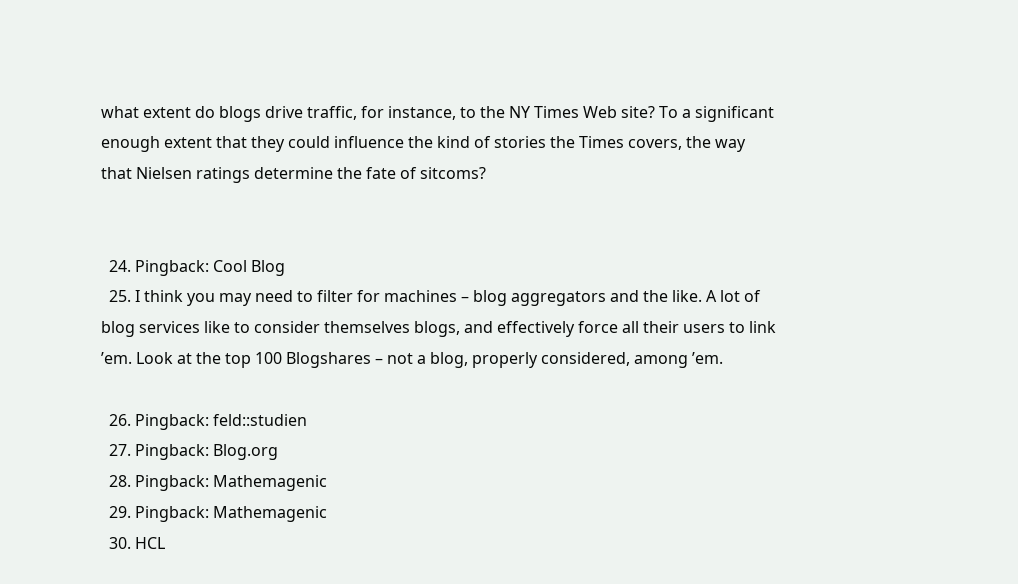what extent do blogs drive traffic, for instance, to the NY Times Web site? To a significant enough extent that they could influence the kind of stories the Times covers, the way that Nielsen ratings determine the fate of sitcoms?


  24. Pingback: Cool Blog
  25. I think you may need to filter for machines – blog aggregators and the like. A lot of blog services like to consider themselves blogs, and effectively force all their users to link ’em. Look at the top 100 Blogshares – not a blog, properly considered, among ’em.

  26. Pingback: feld::studien
  27. Pingback: Blog.org
  28. Pingback: Mathemagenic
  29. Pingback: Mathemagenic
  30. HCL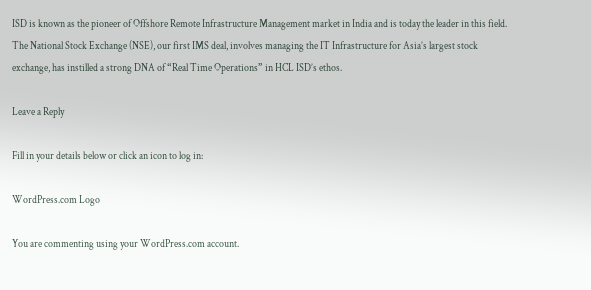ISD is known as the pioneer of Offshore Remote Infrastructure Management market in India and is today the leader in this field. The National Stock Exchange (NSE), our first IMS deal, involves managing the IT Infrastructure for Asia’s largest stock exchange, has instilled a strong DNA of “Real Time Operations” in HCL ISD’s ethos.

Leave a Reply

Fill in your details below or click an icon to log in:

WordPress.com Logo

You are commenting using your WordPress.com account.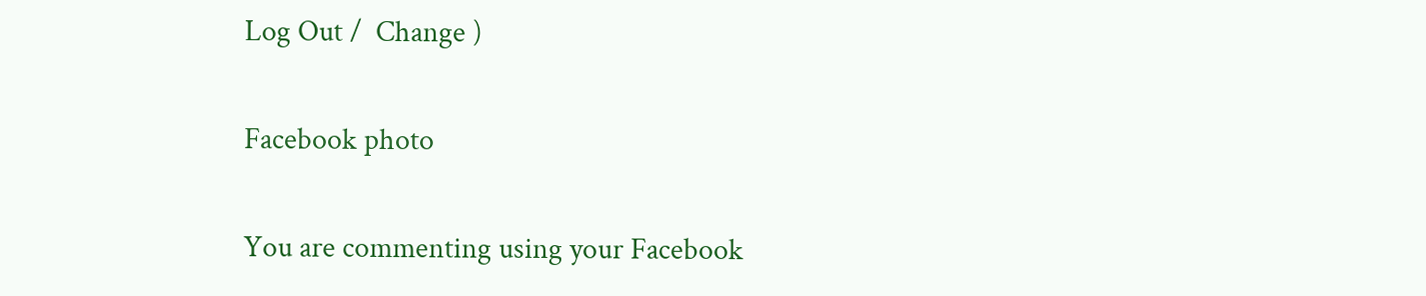Log Out /  Change )

Facebook photo

You are commenting using your Facebook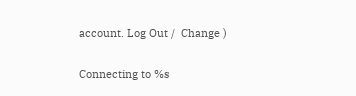account. Log Out /  Change )

Connecting to %s